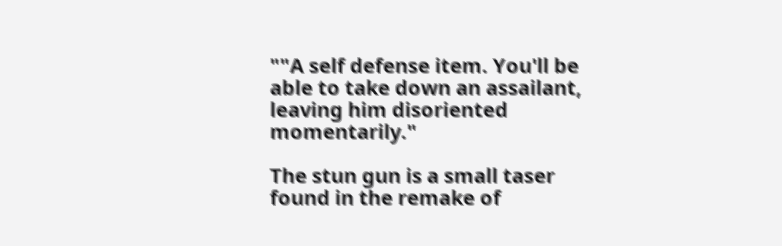""A self defense item. You'll be able to take down an assailant, leaving him disoriented momentarily."

The stun gun is a small taser found in the remake of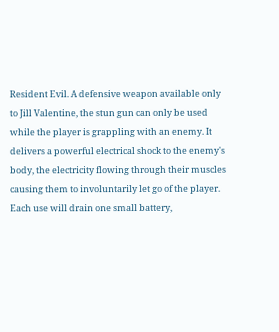Resident Evil. A defensive weapon available only to Jill Valentine, the stun gun can only be used while the player is grappling with an enemy. It delivers a powerful electrical shock to the enemy's body, the electricity flowing through their muscles causing them to involuntarily let go of the player. Each use will drain one small battery,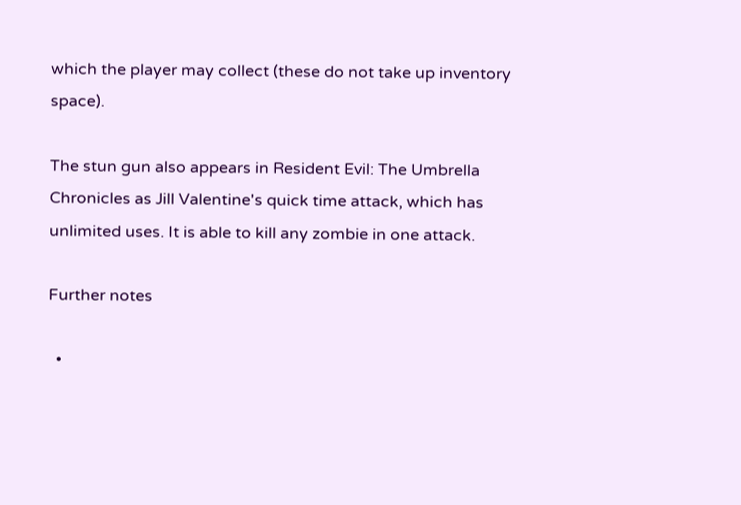which the player may collect (these do not take up inventory space).

The stun gun also appears in Resident Evil: The Umbrella Chronicles as Jill Valentine's quick time attack, which has unlimited uses. It is able to kill any zombie in one attack.

Further notes

  •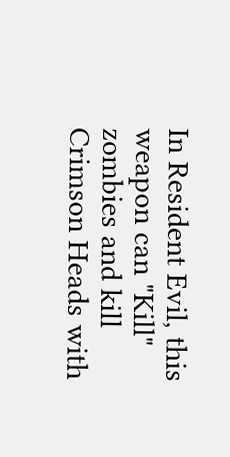In Resident Evil, this weapon can "Kill" zombies and kill Crimson Heads with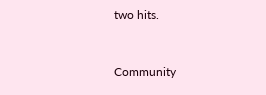two hits.


Community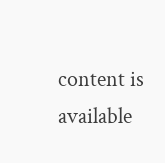content is available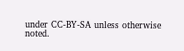under CC-BY-SA unless otherwise noted.